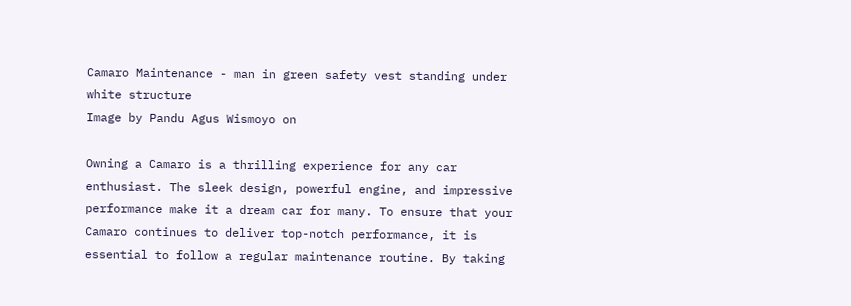Camaro Maintenance - man in green safety vest standing under white structure
Image by Pandu Agus Wismoyo on

Owning a Camaro is a thrilling experience for any car enthusiast. The sleek design, powerful engine, and impressive performance make it a dream car for many. To ensure that your Camaro continues to deliver top-notch performance, it is essential to follow a regular maintenance routine. By taking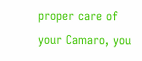proper care of your Camaro, you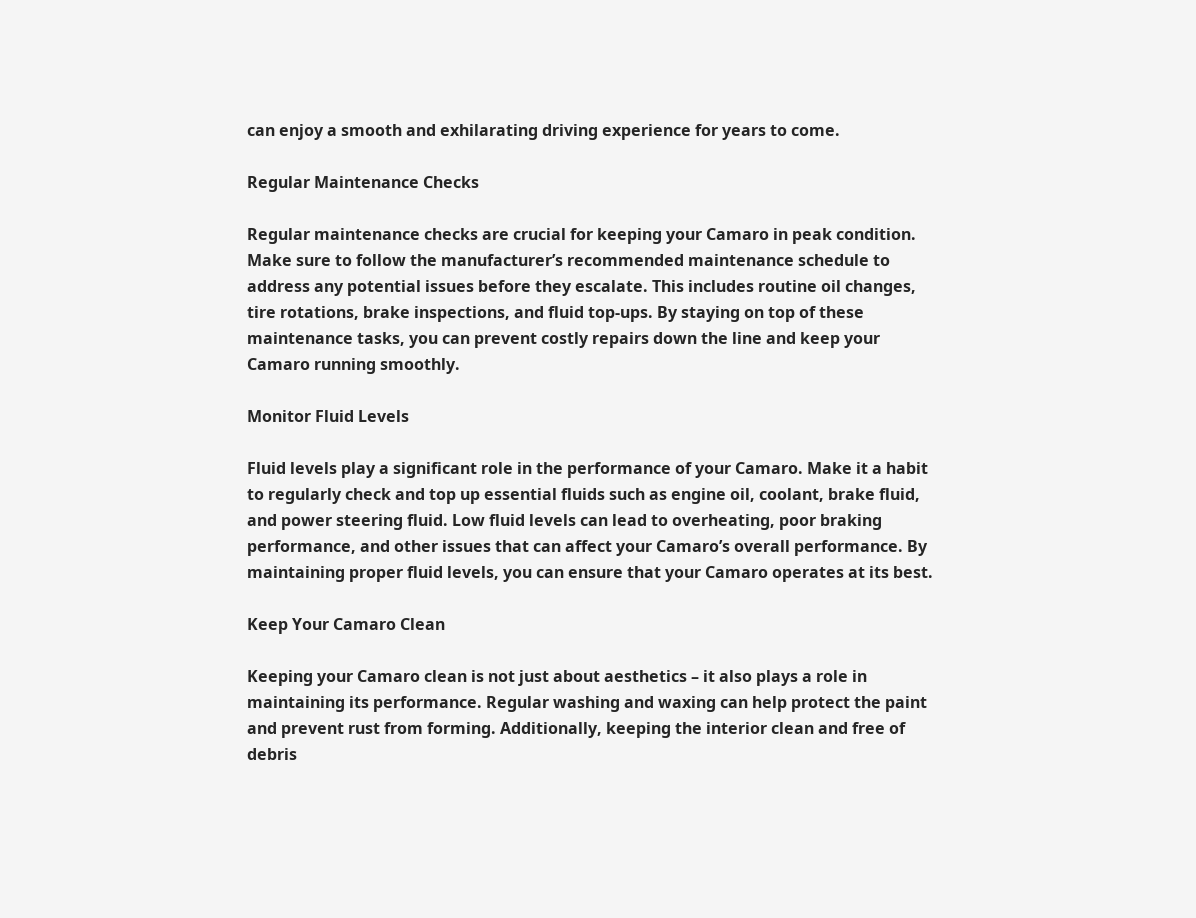can enjoy a smooth and exhilarating driving experience for years to come.

Regular Maintenance Checks

Regular maintenance checks are crucial for keeping your Camaro in peak condition. Make sure to follow the manufacturer’s recommended maintenance schedule to address any potential issues before they escalate. This includes routine oil changes, tire rotations, brake inspections, and fluid top-ups. By staying on top of these maintenance tasks, you can prevent costly repairs down the line and keep your Camaro running smoothly.

Monitor Fluid Levels

Fluid levels play a significant role in the performance of your Camaro. Make it a habit to regularly check and top up essential fluids such as engine oil, coolant, brake fluid, and power steering fluid. Low fluid levels can lead to overheating, poor braking performance, and other issues that can affect your Camaro’s overall performance. By maintaining proper fluid levels, you can ensure that your Camaro operates at its best.

Keep Your Camaro Clean

Keeping your Camaro clean is not just about aesthetics – it also plays a role in maintaining its performance. Regular washing and waxing can help protect the paint and prevent rust from forming. Additionally, keeping the interior clean and free of debris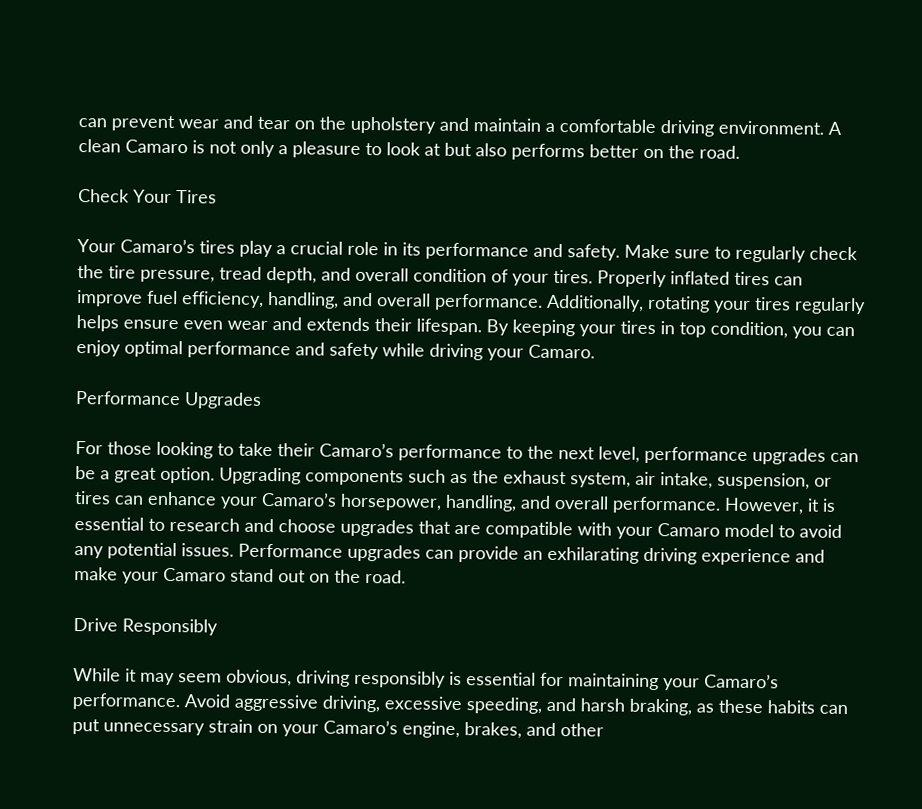can prevent wear and tear on the upholstery and maintain a comfortable driving environment. A clean Camaro is not only a pleasure to look at but also performs better on the road.

Check Your Tires

Your Camaro’s tires play a crucial role in its performance and safety. Make sure to regularly check the tire pressure, tread depth, and overall condition of your tires. Properly inflated tires can improve fuel efficiency, handling, and overall performance. Additionally, rotating your tires regularly helps ensure even wear and extends their lifespan. By keeping your tires in top condition, you can enjoy optimal performance and safety while driving your Camaro.

Performance Upgrades

For those looking to take their Camaro’s performance to the next level, performance upgrades can be a great option. Upgrading components such as the exhaust system, air intake, suspension, or tires can enhance your Camaro’s horsepower, handling, and overall performance. However, it is essential to research and choose upgrades that are compatible with your Camaro model to avoid any potential issues. Performance upgrades can provide an exhilarating driving experience and make your Camaro stand out on the road.

Drive Responsibly

While it may seem obvious, driving responsibly is essential for maintaining your Camaro’s performance. Avoid aggressive driving, excessive speeding, and harsh braking, as these habits can put unnecessary strain on your Camaro’s engine, brakes, and other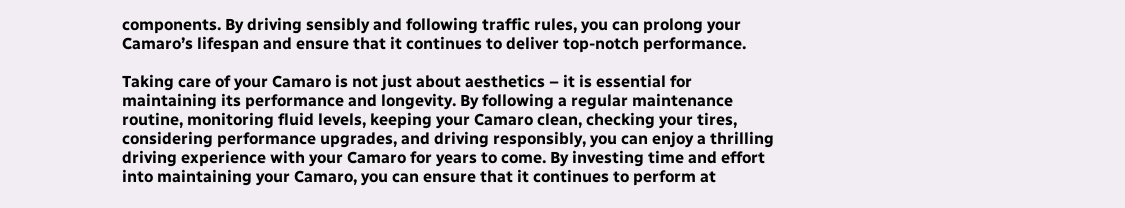components. By driving sensibly and following traffic rules, you can prolong your Camaro’s lifespan and ensure that it continues to deliver top-notch performance.

Taking care of your Camaro is not just about aesthetics – it is essential for maintaining its performance and longevity. By following a regular maintenance routine, monitoring fluid levels, keeping your Camaro clean, checking your tires, considering performance upgrades, and driving responsibly, you can enjoy a thrilling driving experience with your Camaro for years to come. By investing time and effort into maintaining your Camaro, you can ensure that it continues to perform at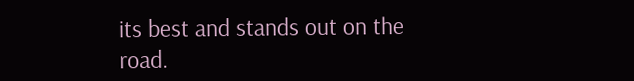its best and stands out on the road.